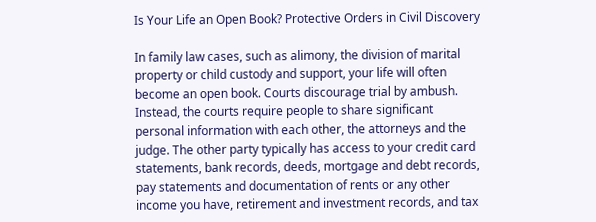Is Your Life an Open Book? Protective Orders in Civil Discovery

In family law cases, such as alimony, the division of marital property or child custody and support, your life will often become an open book. Courts discourage trial by ambush. Instead, the courts require people to share significant personal information with each other, the attorneys and the judge. The other party typically has access to your credit card statements, bank records, deeds, mortgage and debt records, pay statements and documentation of rents or any other income you have, retirement and investment records, and tax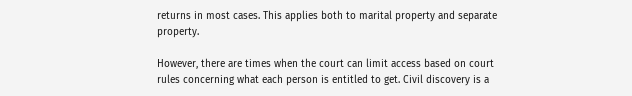returns in most cases. This applies both to marital property and separate property.

However, there are times when the court can limit access based on court rules concerning what each person is entitled to get. Civil discovery is a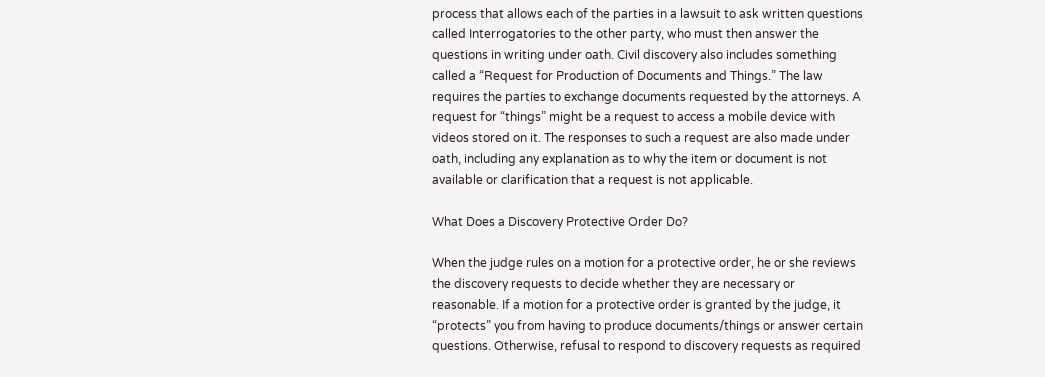process that allows each of the parties in a lawsuit to ask written questions called Interrogatories to the other party, who must then answer the questions in writing under oath. Civil discovery also includes something called a “Request for Production of Documents and Things.” The law requires the parties to exchange documents requested by the attorneys. A request for “things” might be a request to access a mobile device with videos stored on it. The responses to such a request are also made under oath, including any explanation as to why the item or document is not available or clarification that a request is not applicable.

What Does a Discovery Protective Order Do?

When the judge rules on a motion for a protective order, he or she reviews the discovery requests to decide whether they are necessary or reasonable. If a motion for a protective order is granted by the judge, it “protects” you from having to produce documents/things or answer certain questions. Otherwise, refusal to respond to discovery requests as required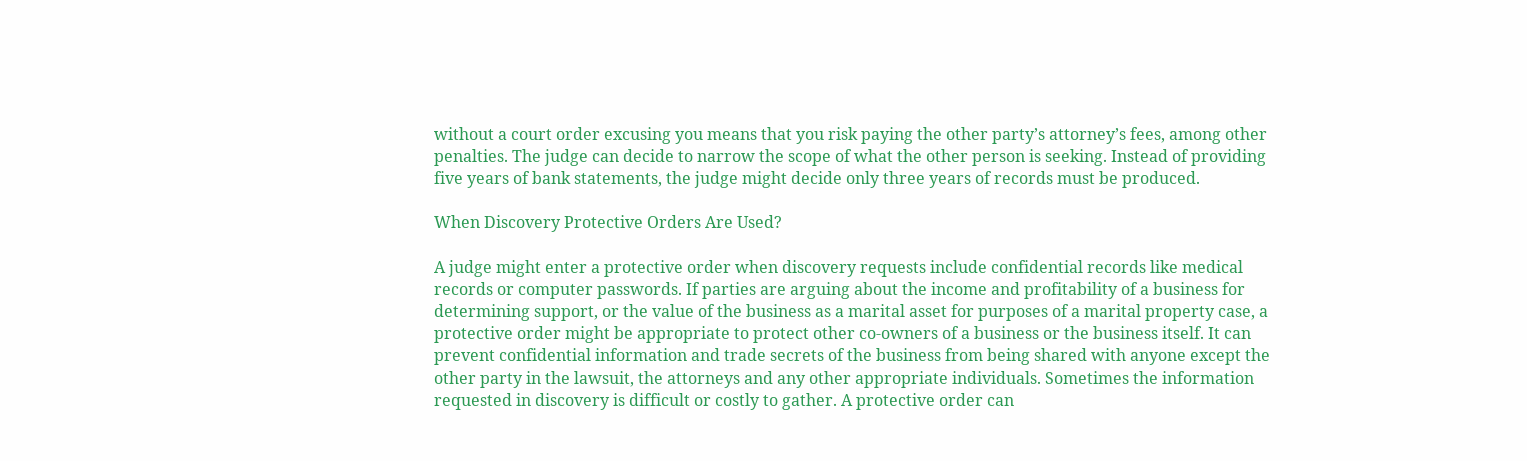without a court order excusing you means that you risk paying the other party’s attorney’s fees, among other penalties. The judge can decide to narrow the scope of what the other person is seeking. Instead of providing five years of bank statements, the judge might decide only three years of records must be produced.

When Discovery Protective Orders Are Used?

A judge might enter a protective order when discovery requests include confidential records like medical records or computer passwords. If parties are arguing about the income and profitability of a business for determining support, or the value of the business as a marital asset for purposes of a marital property case, a protective order might be appropriate to protect other co-owners of a business or the business itself. It can prevent confidential information and trade secrets of the business from being shared with anyone except the other party in the lawsuit, the attorneys and any other appropriate individuals. Sometimes the information requested in discovery is difficult or costly to gather. A protective order can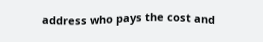address who pays the cost and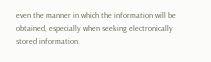even the manner in which the information will be obtained, especially when seeking electronically stored information.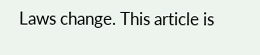Laws change. This article is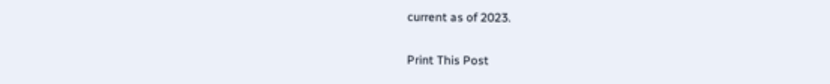current as of 2023.

Print This Post